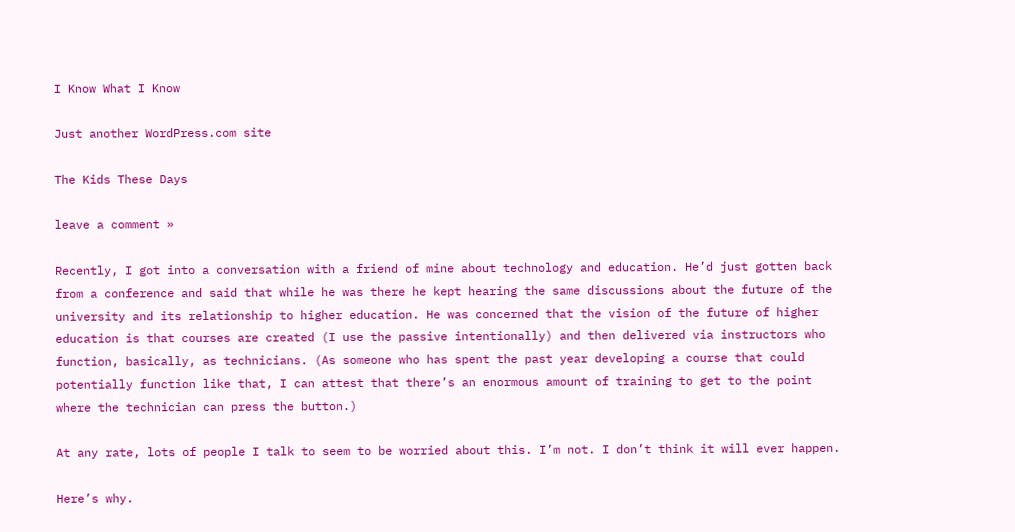I Know What I Know

Just another WordPress.com site

The Kids These Days

leave a comment »

Recently, I got into a conversation with a friend of mine about technology and education. He’d just gotten back from a conference and said that while he was there he kept hearing the same discussions about the future of the university and its relationship to higher education. He was concerned that the vision of the future of higher education is that courses are created (I use the passive intentionally) and then delivered via instructors who function, basically, as technicians. (As someone who has spent the past year developing a course that could potentially function like that, I can attest that there’s an enormous amount of training to get to the point where the technician can press the button.)

At any rate, lots of people I talk to seem to be worried about this. I’m not. I don’t think it will ever happen.

Here’s why.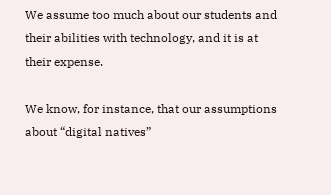We assume too much about our students and their abilities with technology, and it is at their expense.

We know, for instance, that our assumptions about “digital natives”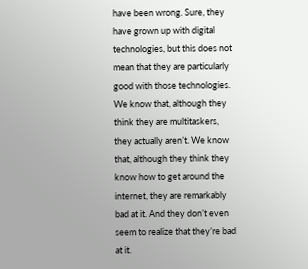have been wrong. Sure, they have grown up with digital technologies, but this does not mean that they are particularly good with those technologies. We know that, although they think they are multitaskers, they actually aren’t. We know that, although they think they know how to get around the internet, they are remarkably bad at it. And they don’t even seem to realize that they’re bad at it.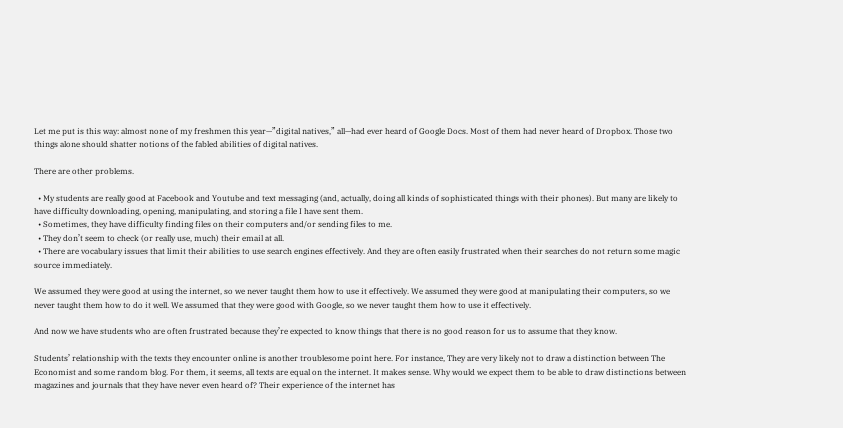Let me put is this way: almost none of my freshmen this year—”digital natives,” all—had ever heard of Google Docs. Most of them had never heard of Dropbox. Those two things alone should shatter notions of the fabled abilities of digital natives.

There are other problems.

  • My students are really good at Facebook and Youtube and text messaging (and, actually, doing all kinds of sophisticated things with their phones). But many are likely to have difficulty downloading, opening, manipulating, and storing a file I have sent them.
  • Sometimes, they have difficulty finding files on their computers and/or sending files to me.
  • They don’t seem to check (or really use, much) their email at all.
  • There are vocabulary issues that limit their abilities to use search engines effectively. And they are often easily frustrated when their searches do not return some magic source immediately.

We assumed they were good at using the internet, so we never taught them how to use it effectively. We assumed they were good at manipulating their computers, so we never taught them how to do it well. We assumed that they were good with Google, so we never taught them how to use it effectively.

And now we have students who are often frustrated because they’re expected to know things that there is no good reason for us to assume that they know.

Students’ relationship with the texts they encounter online is another troublesome point here. For instance, They are very likely not to draw a distinction between The Economist and some random blog. For them, it seems, all texts are equal on the internet. It makes sense. Why would we expect them to be able to draw distinctions between magazines and journals that they have never even heard of? Their experience of the internet has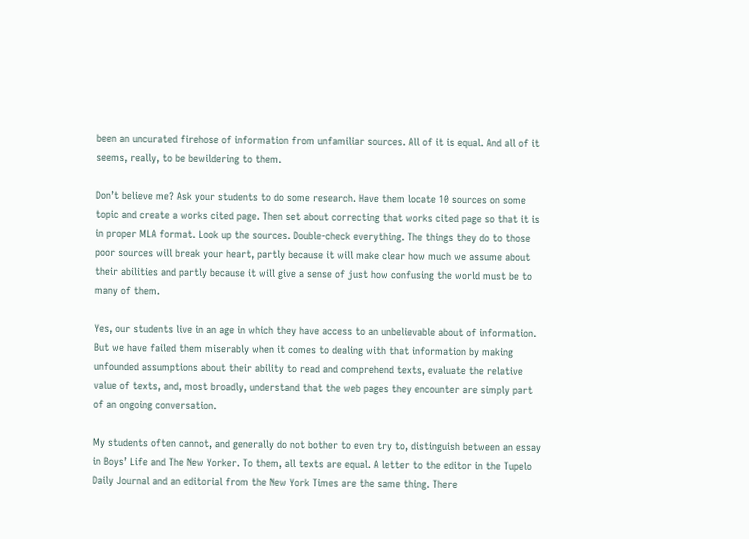been an uncurated firehose of information from unfamiliar sources. All of it is equal. And all of it seems, really, to be bewildering to them.

Don’t believe me? Ask your students to do some research. Have them locate 10 sources on some topic and create a works cited page. Then set about correcting that works cited page so that it is in proper MLA format. Look up the sources. Double-check everything. The things they do to those poor sources will break your heart, partly because it will make clear how much we assume about their abilities and partly because it will give a sense of just how confusing the world must be to many of them.

Yes, our students live in an age in which they have access to an unbelievable about of information. But we have failed them miserably when it comes to dealing with that information by making unfounded assumptions about their ability to read and comprehend texts, evaluate the relative value of texts, and, most broadly, understand that the web pages they encounter are simply part of an ongoing conversation.

My students often cannot, and generally do not bother to even try to, distinguish between an essay in Boys’ Life and The New Yorker. To them, all texts are equal. A letter to the editor in the Tupelo Daily Journal and an editorial from the New York Times are the same thing. There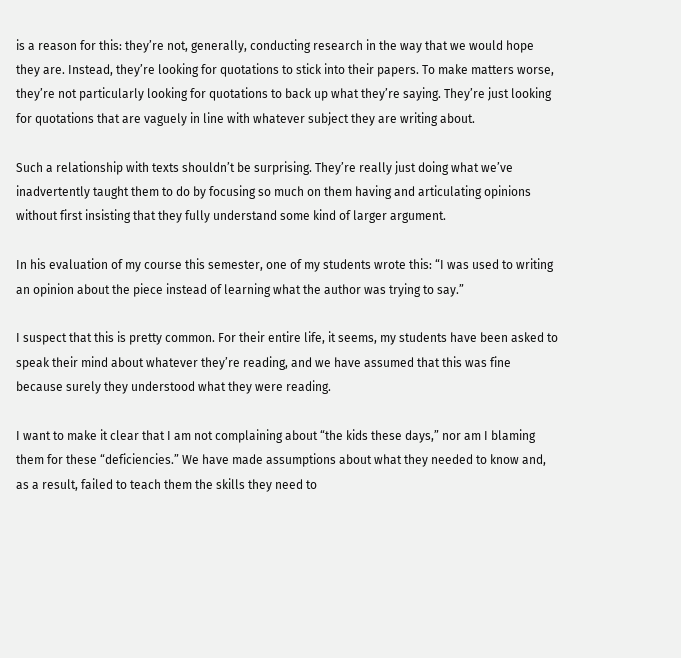is a reason for this: they’re not, generally, conducting research in the way that we would hope they are. Instead, they’re looking for quotations to stick into their papers. To make matters worse, they’re not particularly looking for quotations to back up what they’re saying. They’re just looking for quotations that are vaguely in line with whatever subject they are writing about.

Such a relationship with texts shouldn’t be surprising. They’re really just doing what we’ve inadvertently taught them to do by focusing so much on them having and articulating opinions without first insisting that they fully understand some kind of larger argument.

In his evaluation of my course this semester, one of my students wrote this: “I was used to writing an opinion about the piece instead of learning what the author was trying to say.”

I suspect that this is pretty common. For their entire life, it seems, my students have been asked to speak their mind about whatever they’re reading, and we have assumed that this was fine because surely they understood what they were reading.

I want to make it clear that I am not complaining about “the kids these days,” nor am I blaming them for these “deficiencies.” We have made assumptions about what they needed to know and, as a result, failed to teach them the skills they need to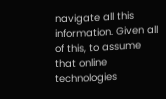navigate all this information. Given all of this, to assume that online technologies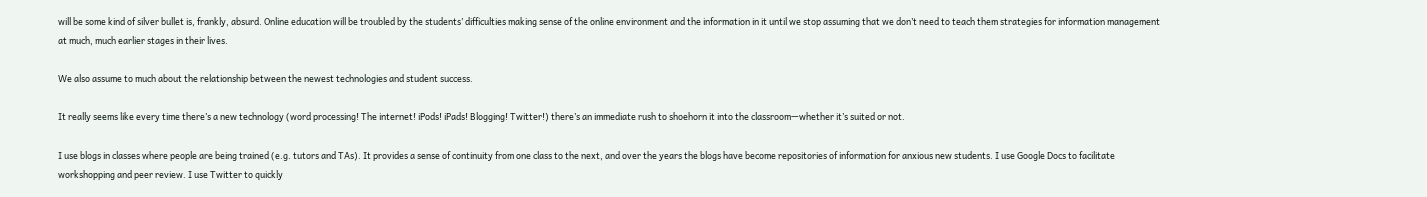will be some kind of silver bullet is, frankly, absurd. Online education will be troubled by the students’ difficulties making sense of the online environment and the information in it until we stop assuming that we don’t need to teach them strategies for information management at much, much earlier stages in their lives.

We also assume to much about the relationship between the newest technologies and student success.

It really seems like every time there’s a new technology (word processing! The internet! iPods! iPads! Blogging! Twitter!) there’s an immediate rush to shoehorn it into the classroom—whether it’s suited or not.

I use blogs in classes where people are being trained (e.g. tutors and TAs). It provides a sense of continuity from one class to the next, and over the years the blogs have become repositories of information for anxious new students. I use Google Docs to facilitate workshopping and peer review. I use Twitter to quickly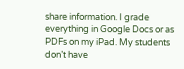share information. I grade everything in Google Docs or as PDFs on my iPad. My students don’t have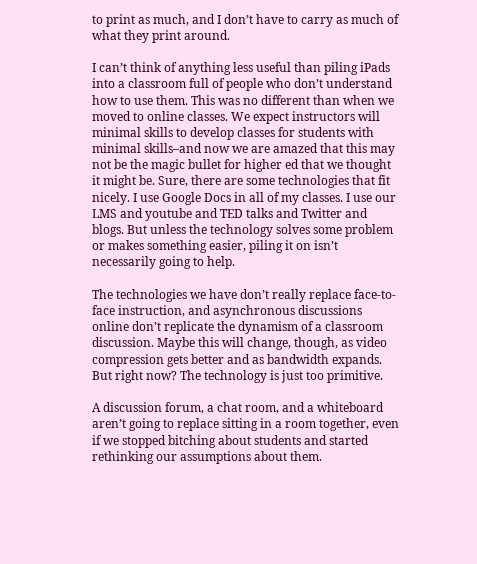to print as much, and I don’t have to carry as much of what they print around.

I can’t think of anything less useful than piling iPads into a classroom full of people who don’t understand how to use them. This was no different than when we moved to online classes. We expect instructors will minimal skills to develop classes for students with minimal skills–and now we are amazed that this may not be the magic bullet for higher ed that we thought it might be. Sure, there are some technologies that fit nicely. I use Google Docs in all of my classes. I use our LMS and youtube and TED talks and Twitter and blogs. But unless the technology solves some problem or makes something easier, piling it on isn’t necessarily going to help.

The technologies we have don’t really replace face-to-face instruction, and asynchronous discussions online don’t replicate the dynamism of a classroom discussion. Maybe this will change, though, as video compression gets better and as bandwidth expands. But right now? The technology is just too primitive.

A discussion forum, a chat room, and a whiteboard aren’t going to replace sitting in a room together, even if we stopped bitching about students and started rethinking our assumptions about them.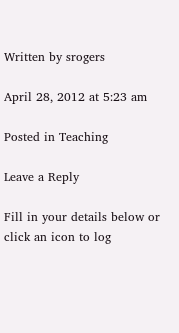Written by srogers

April 28, 2012 at 5:23 am

Posted in Teaching

Leave a Reply

Fill in your details below or click an icon to log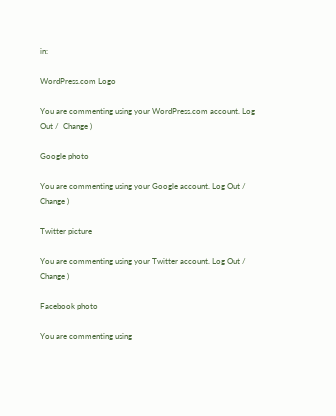in:

WordPress.com Logo

You are commenting using your WordPress.com account. Log Out /  Change )

Google photo

You are commenting using your Google account. Log Out /  Change )

Twitter picture

You are commenting using your Twitter account. Log Out /  Change )

Facebook photo

You are commenting using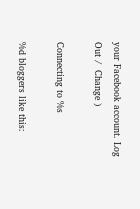your Facebook account. Log Out /  Change )

Connecting to %s

%d bloggers like this: